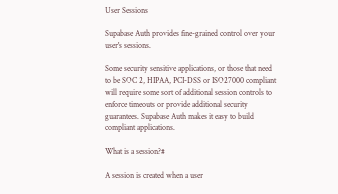User Sessions

Supabase Auth provides fine-grained control over your user's sessions.

Some security sensitive applications, or those that need to be SOC 2, HIPAA, PCI-DSS or ISO27000 compliant will require some sort of additional session controls to enforce timeouts or provide additional security guarantees. Supabase Auth makes it easy to build compliant applications.

What is a session?#

A session is created when a user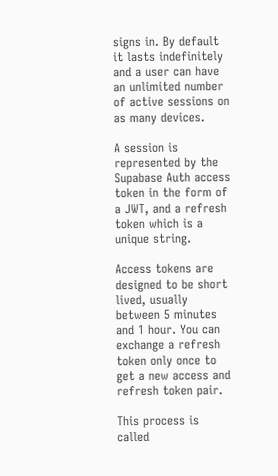signs in. By default it lasts indefinitely and a user can have an unlimited number of active sessions on as many devices.

A session is represented by the Supabase Auth access token in the form of a JWT, and a refresh token which is a unique string.

Access tokens are designed to be short lived, usually between 5 minutes and 1 hour. You can exchange a refresh token only once to get a new access and refresh token pair.

This process is called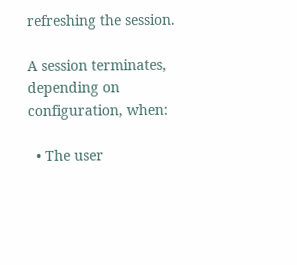refreshing the session.

A session terminates, depending on configuration, when:

  • The user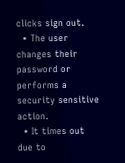clicks sign out.
  • The user changes their password or performs a security sensitive action.
  • It times out due to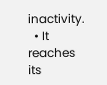inactivity.
  • It reaches its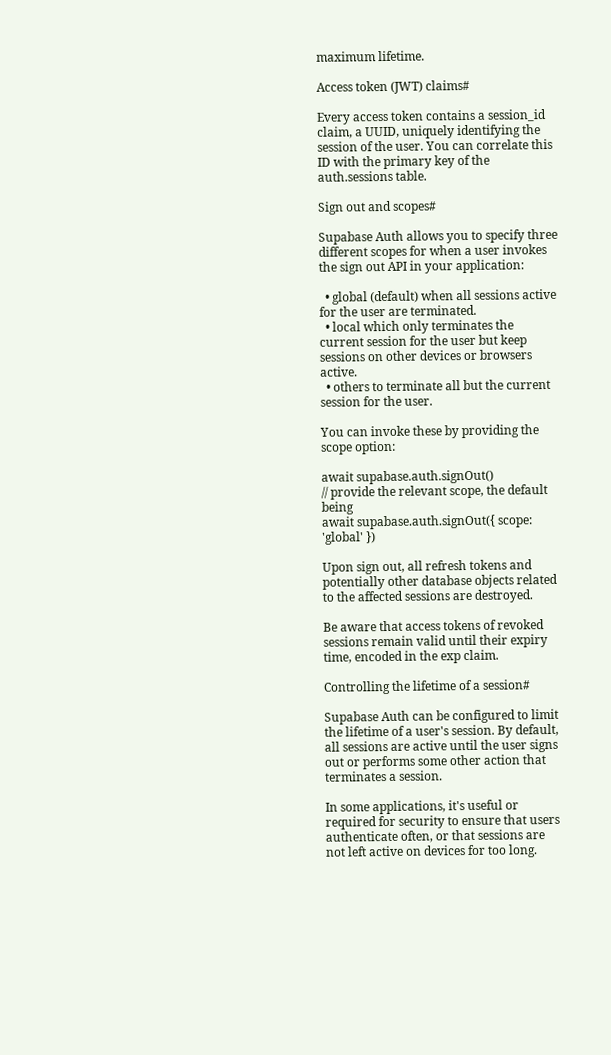maximum lifetime.

Access token (JWT) claims#

Every access token contains a session_id claim, a UUID, uniquely identifying the session of the user. You can correlate this ID with the primary key of the auth.sessions table.

Sign out and scopes#

Supabase Auth allows you to specify three different scopes for when a user invokes the sign out API in your application:

  • global (default) when all sessions active for the user are terminated.
  • local which only terminates the current session for the user but keep sessions on other devices or browsers active.
  • others to terminate all but the current session for the user.

You can invoke these by providing the scope option:

await supabase.auth.signOut()
// provide the relevant scope, the default being
await supabase.auth.signOut({ scope: 'global' })

Upon sign out, all refresh tokens and potentially other database objects related to the affected sessions are destroyed.

Be aware that access tokens of revoked sessions remain valid until their expiry time, encoded in the exp claim.

Controlling the lifetime of a session#

Supabase Auth can be configured to limit the lifetime of a user's session. By default, all sessions are active until the user signs out or performs some other action that terminates a session.

In some applications, it's useful or required for security to ensure that users authenticate often, or that sessions are not left active on devices for too long.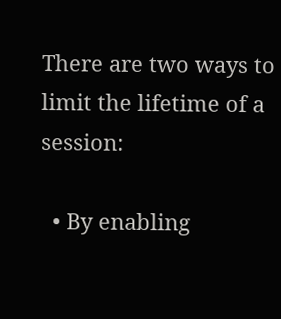There are two ways to limit the lifetime of a session:

  • By enabling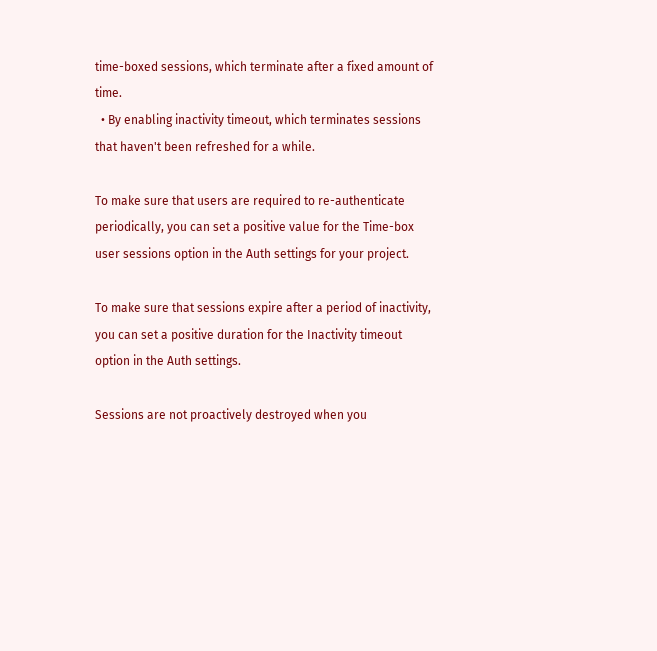time-boxed sessions, which terminate after a fixed amount of time.
  • By enabling inactivity timeout, which terminates sessions that haven't been refreshed for a while.

To make sure that users are required to re-authenticate periodically, you can set a positive value for the Time-box user sessions option in the Auth settings for your project.

To make sure that sessions expire after a period of inactivity, you can set a positive duration for the Inactivity timeout option in the Auth settings.

Sessions are not proactively destroyed when you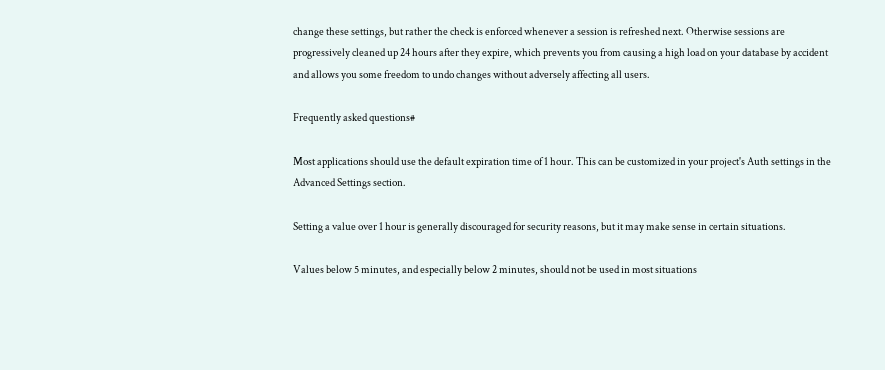change these settings, but rather the check is enforced whenever a session is refreshed next. Otherwise sessions are progressively cleaned up 24 hours after they expire, which prevents you from causing a high load on your database by accident and allows you some freedom to undo changes without adversely affecting all users.

Frequently asked questions#

Most applications should use the default expiration time of 1 hour. This can be customized in your project's Auth settings in the Advanced Settings section.

Setting a value over 1 hour is generally discouraged for security reasons, but it may make sense in certain situations.

Values below 5 minutes, and especially below 2 minutes, should not be used in most situations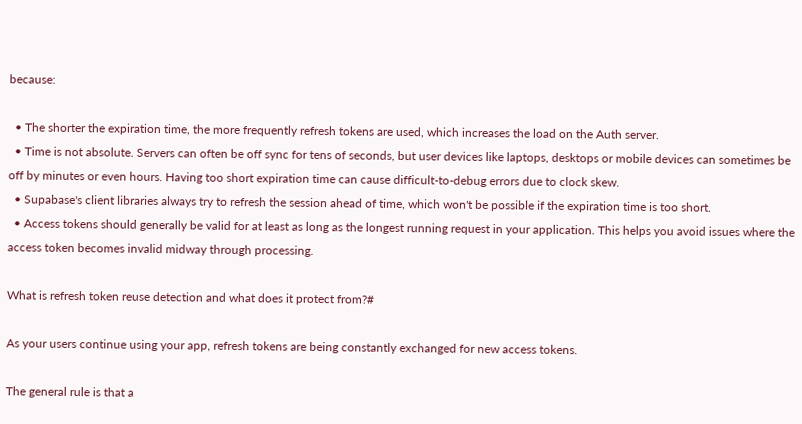because:

  • The shorter the expiration time, the more frequently refresh tokens are used, which increases the load on the Auth server.
  • Time is not absolute. Servers can often be off sync for tens of seconds, but user devices like laptops, desktops or mobile devices can sometimes be off by minutes or even hours. Having too short expiration time can cause difficult-to-debug errors due to clock skew.
  • Supabase's client libraries always try to refresh the session ahead of time, which won't be possible if the expiration time is too short.
  • Access tokens should generally be valid for at least as long as the longest running request in your application. This helps you avoid issues where the access token becomes invalid midway through processing.

What is refresh token reuse detection and what does it protect from?#

As your users continue using your app, refresh tokens are being constantly exchanged for new access tokens.

The general rule is that a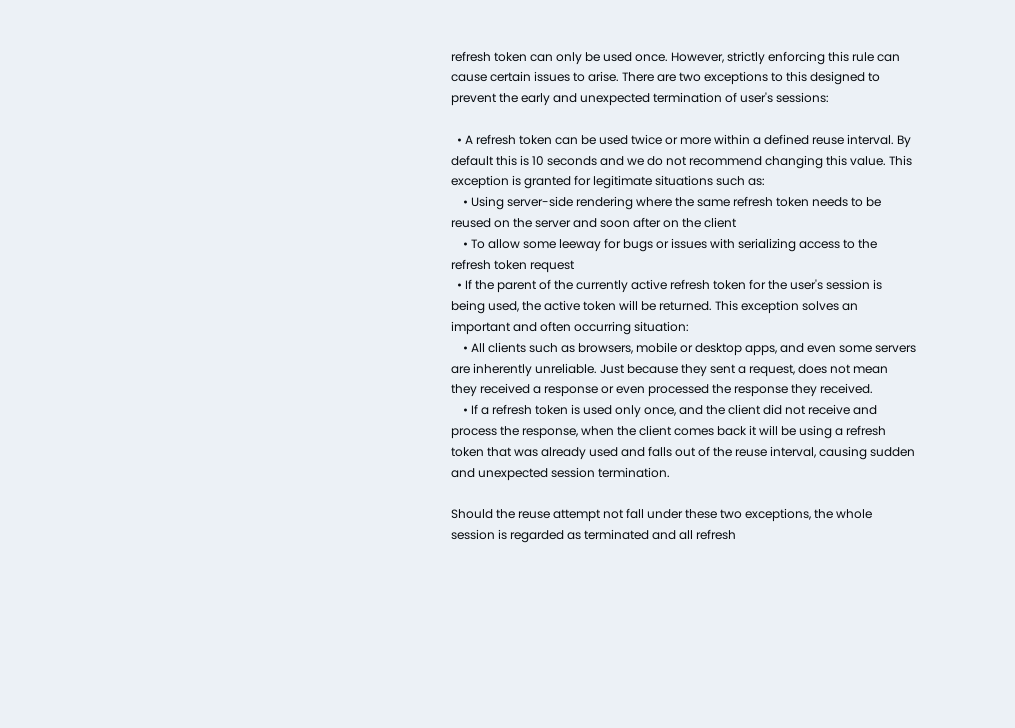refresh token can only be used once. However, strictly enforcing this rule can cause certain issues to arise. There are two exceptions to this designed to prevent the early and unexpected termination of user's sessions:

  • A refresh token can be used twice or more within a defined reuse interval. By default this is 10 seconds and we do not recommend changing this value. This exception is granted for legitimate situations such as:
    • Using server-side rendering where the same refresh token needs to be reused on the server and soon after on the client
    • To allow some leeway for bugs or issues with serializing access to the refresh token request
  • If the parent of the currently active refresh token for the user's session is being used, the active token will be returned. This exception solves an important and often occurring situation:
    • All clients such as browsers, mobile or desktop apps, and even some servers are inherently unreliable. Just because they sent a request, does not mean they received a response or even processed the response they received.
    • If a refresh token is used only once, and the client did not receive and process the response, when the client comes back it will be using a refresh token that was already used and falls out of the reuse interval, causing sudden and unexpected session termination.

Should the reuse attempt not fall under these two exceptions, the whole session is regarded as terminated and all refresh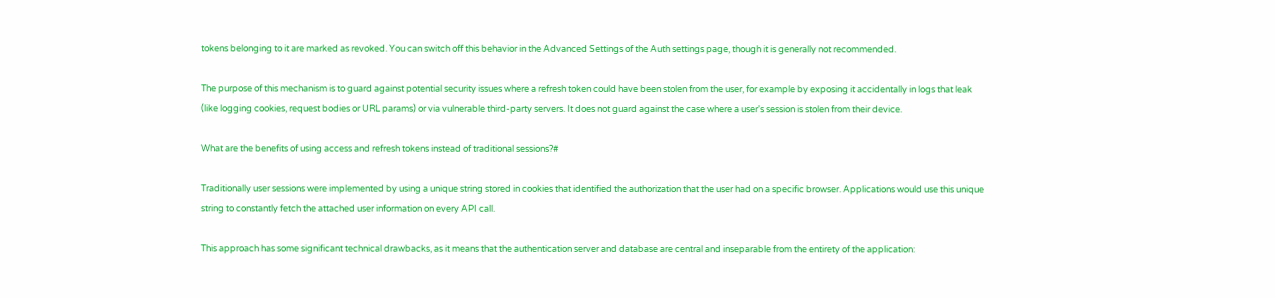tokens belonging to it are marked as revoked. You can switch off this behavior in the Advanced Settings of the Auth settings page, though it is generally not recommended.

The purpose of this mechanism is to guard against potential security issues where a refresh token could have been stolen from the user, for example by exposing it accidentally in logs that leak (like logging cookies, request bodies or URL params) or via vulnerable third-party servers. It does not guard against the case where a user's session is stolen from their device.

What are the benefits of using access and refresh tokens instead of traditional sessions?#

Traditionally user sessions were implemented by using a unique string stored in cookies that identified the authorization that the user had on a specific browser. Applications would use this unique string to constantly fetch the attached user information on every API call.

This approach has some significant technical drawbacks, as it means that the authentication server and database are central and inseparable from the entirety of the application: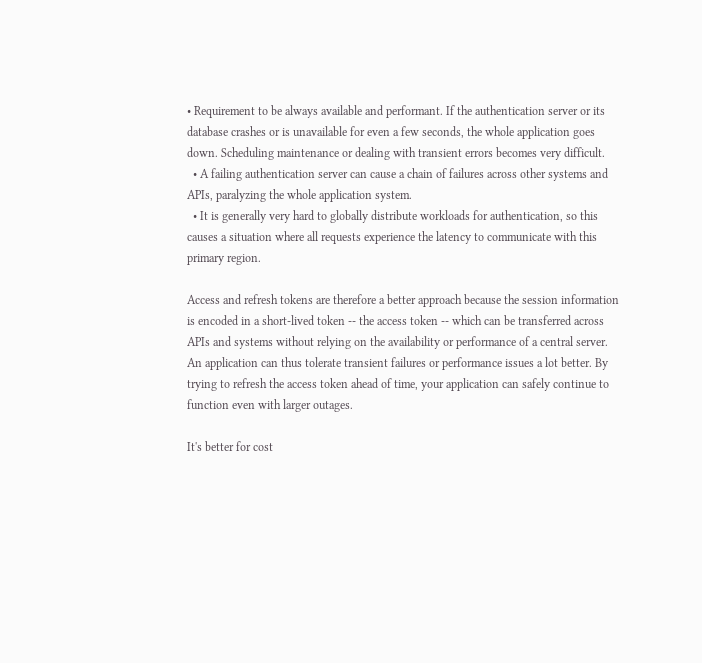• Requirement to be always available and performant. If the authentication server or its database crashes or is unavailable for even a few seconds, the whole application goes down. Scheduling maintenance or dealing with transient errors becomes very difficult.
  • A failing authentication server can cause a chain of failures across other systems and APIs, paralyzing the whole application system.
  • It is generally very hard to globally distribute workloads for authentication, so this causes a situation where all requests experience the latency to communicate with this primary region.

Access and refresh tokens are therefore a better approach because the session information is encoded in a short-lived token -- the access token -- which can be transferred across APIs and systems without relying on the availability or performance of a central server. An application can thus tolerate transient failures or performance issues a lot better. By trying to refresh the access token ahead of time, your application can safely continue to function even with larger outages.

It's better for cost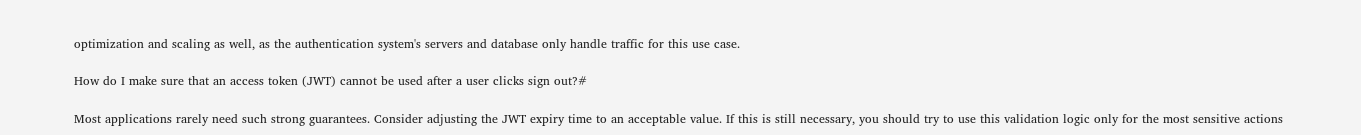optimization and scaling as well, as the authentication system's servers and database only handle traffic for this use case.

How do I make sure that an access token (JWT) cannot be used after a user clicks sign out?#

Most applications rarely need such strong guarantees. Consider adjusting the JWT expiry time to an acceptable value. If this is still necessary, you should try to use this validation logic only for the most sensitive actions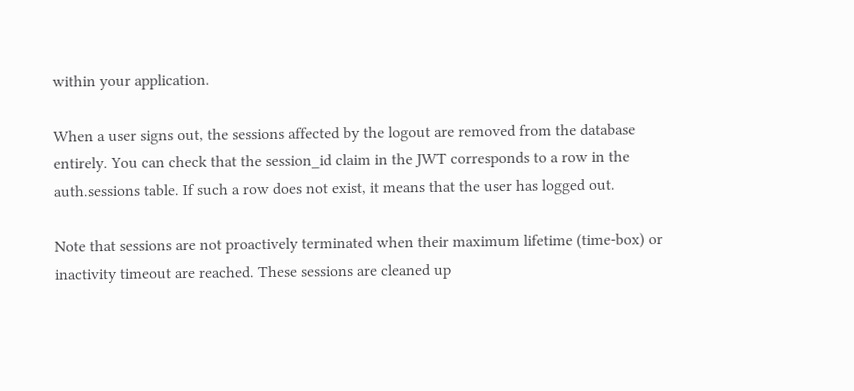within your application.

When a user signs out, the sessions affected by the logout are removed from the database entirely. You can check that the session_id claim in the JWT corresponds to a row in the auth.sessions table. If such a row does not exist, it means that the user has logged out.

Note that sessions are not proactively terminated when their maximum lifetime (time-box) or inactivity timeout are reached. These sessions are cleaned up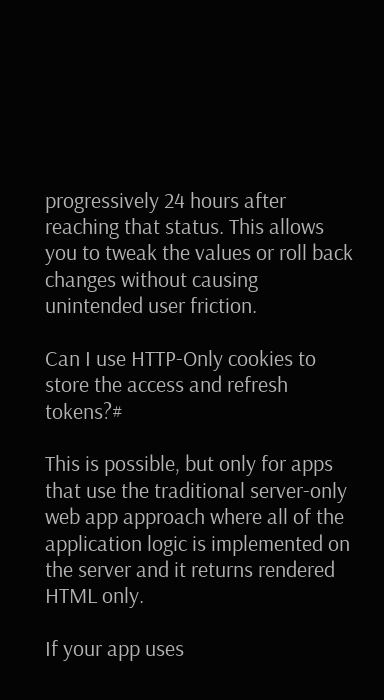progressively 24 hours after reaching that status. This allows you to tweak the values or roll back changes without causing unintended user friction.

Can I use HTTP-Only cookies to store the access and refresh tokens?#

This is possible, but only for apps that use the traditional server-only web app approach where all of the application logic is implemented on the server and it returns rendered HTML only.

If your app uses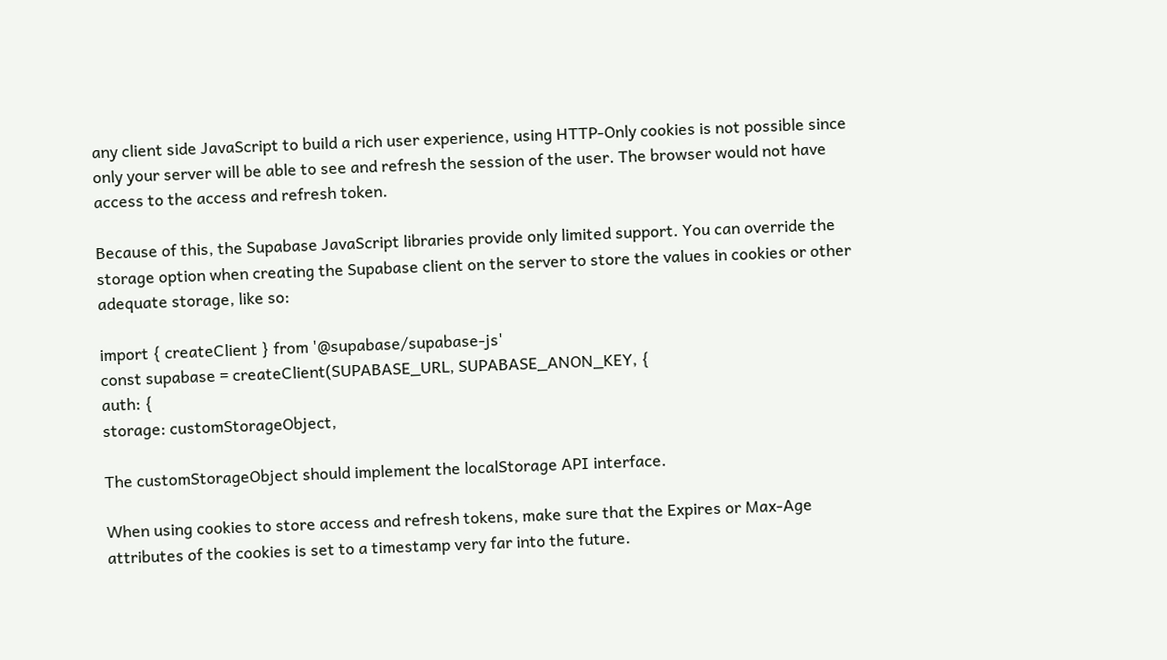any client side JavaScript to build a rich user experience, using HTTP-Only cookies is not possible since only your server will be able to see and refresh the session of the user. The browser would not have access to the access and refresh token.

Because of this, the Supabase JavaScript libraries provide only limited support. You can override the storage option when creating the Supabase client on the server to store the values in cookies or other adequate storage, like so:

import { createClient } from '@supabase/supabase-js'
const supabase = createClient(SUPABASE_URL, SUPABASE_ANON_KEY, {
auth: {
storage: customStorageObject,

The customStorageObject should implement the localStorage API interface.

When using cookies to store access and refresh tokens, make sure that the Expires or Max-Age attributes of the cookies is set to a timestamp very far into the future.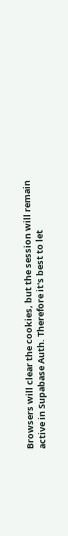Browsers will clear the cookies, but the session will remain active in Supabase Auth. Therefore it's best to let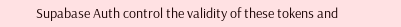Supabase Auth control the validity of these tokens and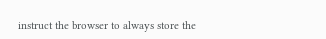instruct the browser to always store the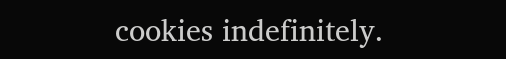cookies indefinitely.